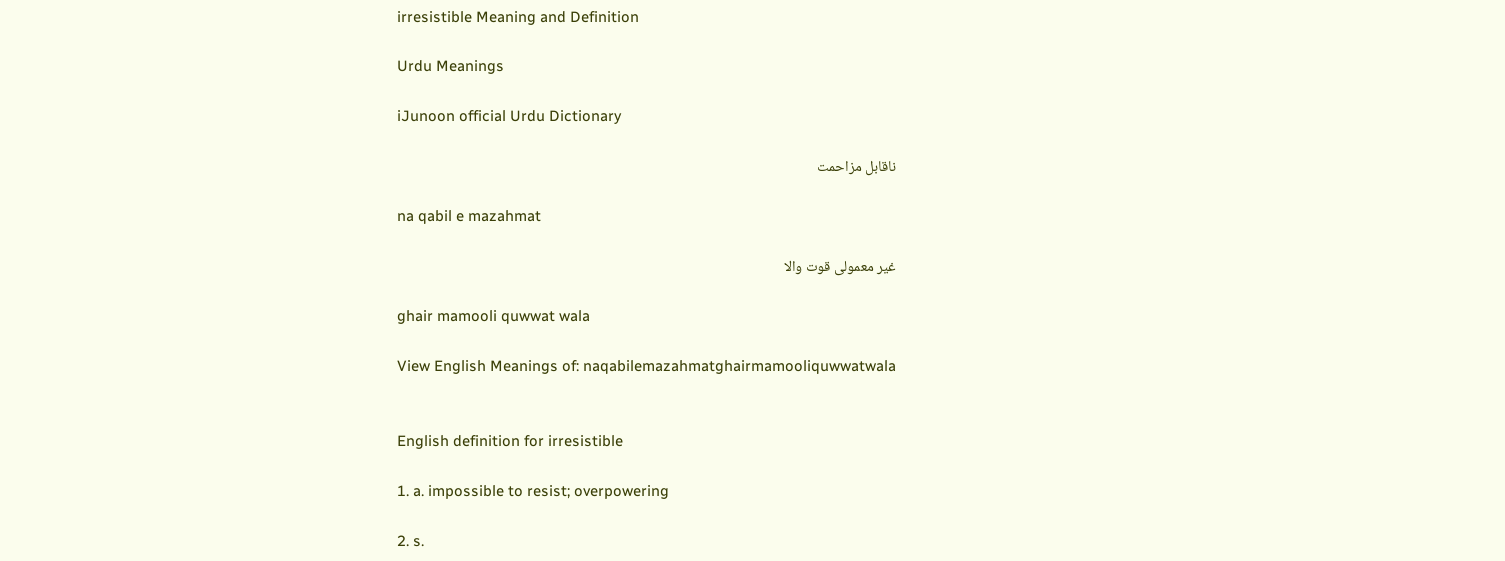irresistible Meaning and Definition

Urdu Meanings

iJunoon official Urdu Dictionary

ناقابل مزاحمت

na qabil e mazahmat

غیر معمولی قوت والا

ghair mamooli quwwat wala

View English Meanings of: naqabilemazahmatghairmamooliquwwatwala


English definition for irresistible

1. a. impossible to resist; overpowering

2. s.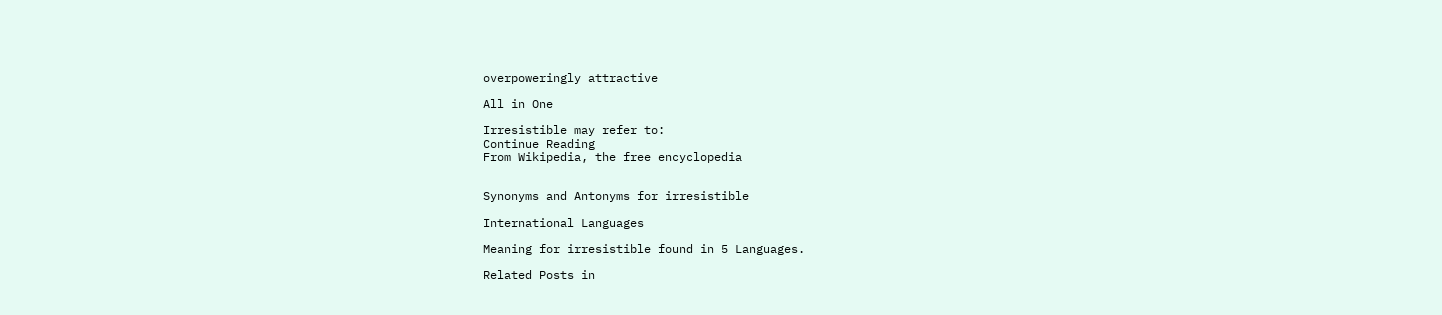overpoweringly attractive

All in One

Irresistible may refer to:
Continue Reading
From Wikipedia, the free encyclopedia


Synonyms and Antonyms for irresistible

International Languages

Meaning for irresistible found in 5 Languages.

Related Posts in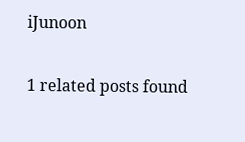iJunoon

1 related posts found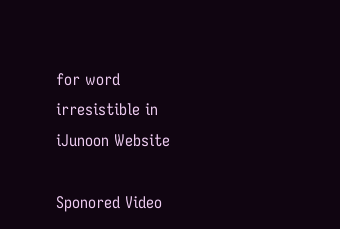for word irresistible in iJunoon Website

Sponored Video